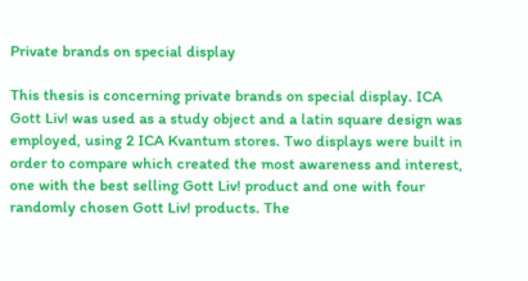Private brands on special display

This thesis is concerning private brands on special display. ICA Gott Liv! was used as a study object and a latin square design was employed, using 2 ICA Kvantum stores. Two displays were built in order to compare which created the most awareness and interest, one with the best selling Gott Liv! product and one with four randomly chosen Gott Liv! products. The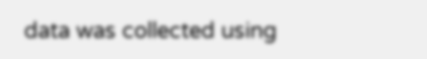data was collected using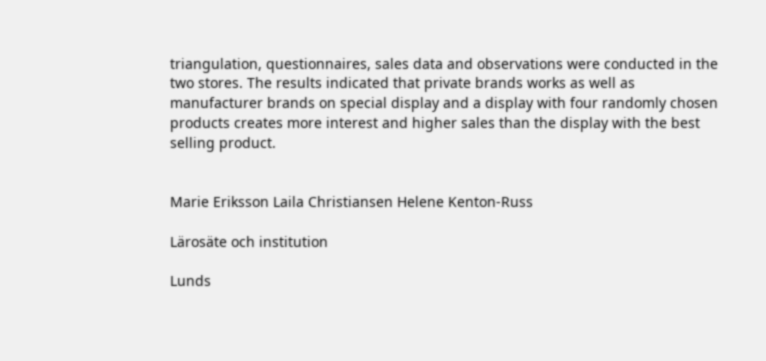triangulation, questionnaires, sales data and observations were conducted in the two stores. The results indicated that private brands works as well as manufacturer brands on special display and a display with four randomly chosen products creates more interest and higher sales than the display with the best selling product.


Marie Eriksson Laila Christiansen Helene Kenton-Russ

Lärosäte och institution

Lunds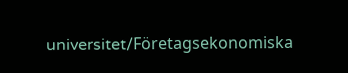universitet/Företagsekonomiska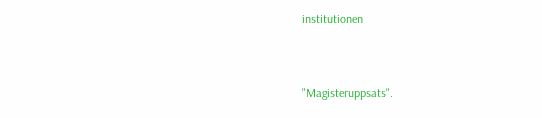institutionen


"Magisteruppsats".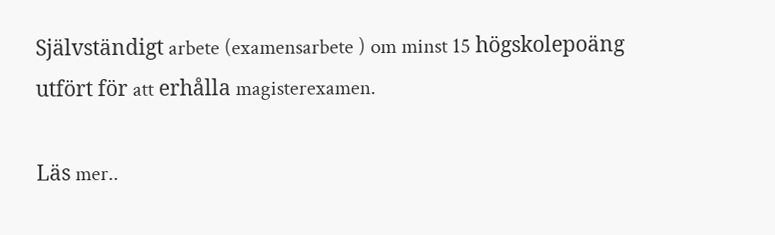Självständigt arbete (examensarbete ) om minst 15 högskolepoäng utfört för att erhålla magisterexamen.

Läs mer..